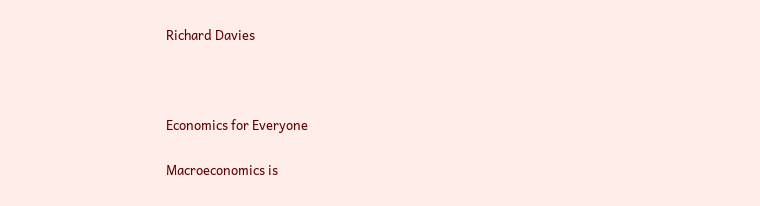Richard Davies



Economics for Everyone

Macroeconomics is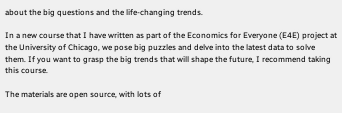about the big questions and the life-changing trends.

In a new course that I have written as part of the Economics for Everyone (E4E) project at the University of Chicago, we pose big puzzles and delve into the latest data to solve them. If you want to grasp the big trends that will shape the future, I recommend taking this course.

The materials are open source, with lots of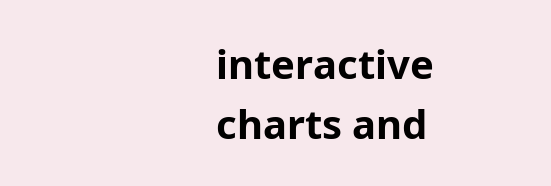interactive charts and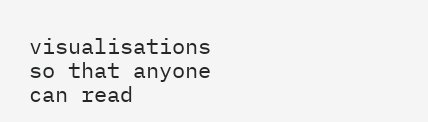visualisations so that anyone can read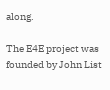along.

The E4E project was founded by John List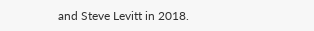and Steve Levitt in 2018.